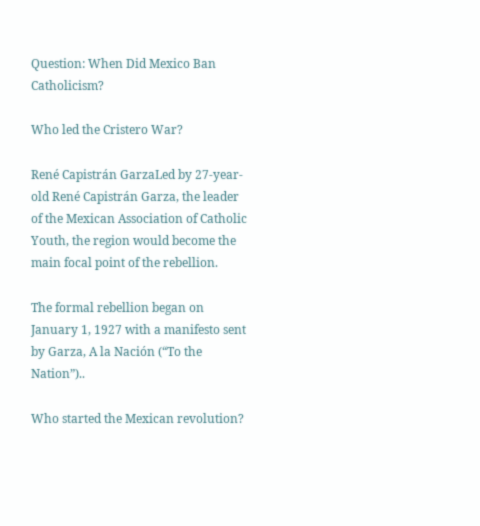Question: When Did Mexico Ban Catholicism?

Who led the Cristero War?

René Capistrán GarzaLed by 27-year-old René Capistrán Garza, the leader of the Mexican Association of Catholic Youth, the region would become the main focal point of the rebellion.

The formal rebellion began on January 1, 1927 with a manifesto sent by Garza, A la Nación (“To the Nation”)..

Who started the Mexican revolution?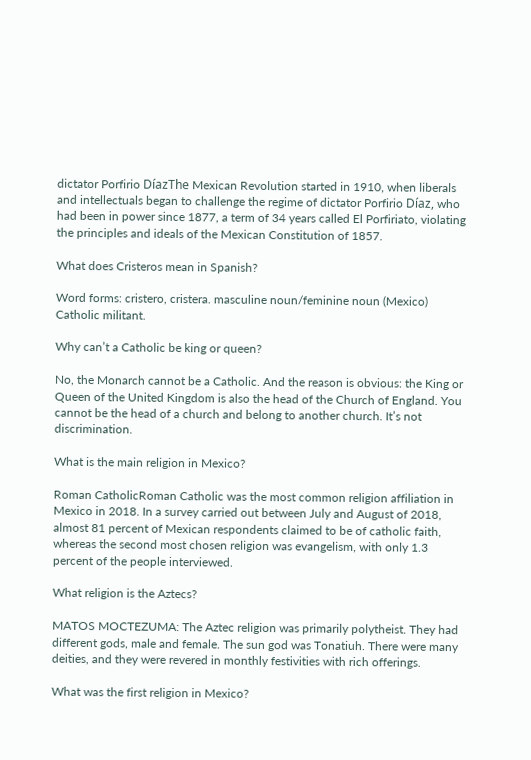dictator Porfirio DíazThe Mexican Revolution started in 1910, when liberals and intellectuals began to challenge the regime of dictator Porfirio Díaz, who had been in power since 1877, a term of 34 years called El Porfiriato, violating the principles and ideals of the Mexican Constitution of 1857.

What does Cristeros mean in Spanish?

Word forms: cristero, cristera. masculine noun/feminine noun (Mexico) Catholic militant.

Why can’t a Catholic be king or queen?

No, the Monarch cannot be a Catholic. And the reason is obvious: the King or Queen of the United Kingdom is also the head of the Church of England. You cannot be the head of a church and belong to another church. It’s not discrimination.

What is the main religion in Mexico?

Roman CatholicRoman Catholic was the most common religion affiliation in Mexico in 2018. In a survey carried out between July and August of 2018, almost 81 percent of Mexican respondents claimed to be of catholic faith, whereas the second most chosen religion was evangelism, with only 1.3 percent of the people interviewed.

What religion is the Aztecs?

MATOS MOCTEZUMA: The Aztec religion was primarily polytheist. They had different gods, male and female. The sun god was Tonatiuh. There were many deities, and they were revered in monthly festivities with rich offerings.

What was the first religion in Mexico?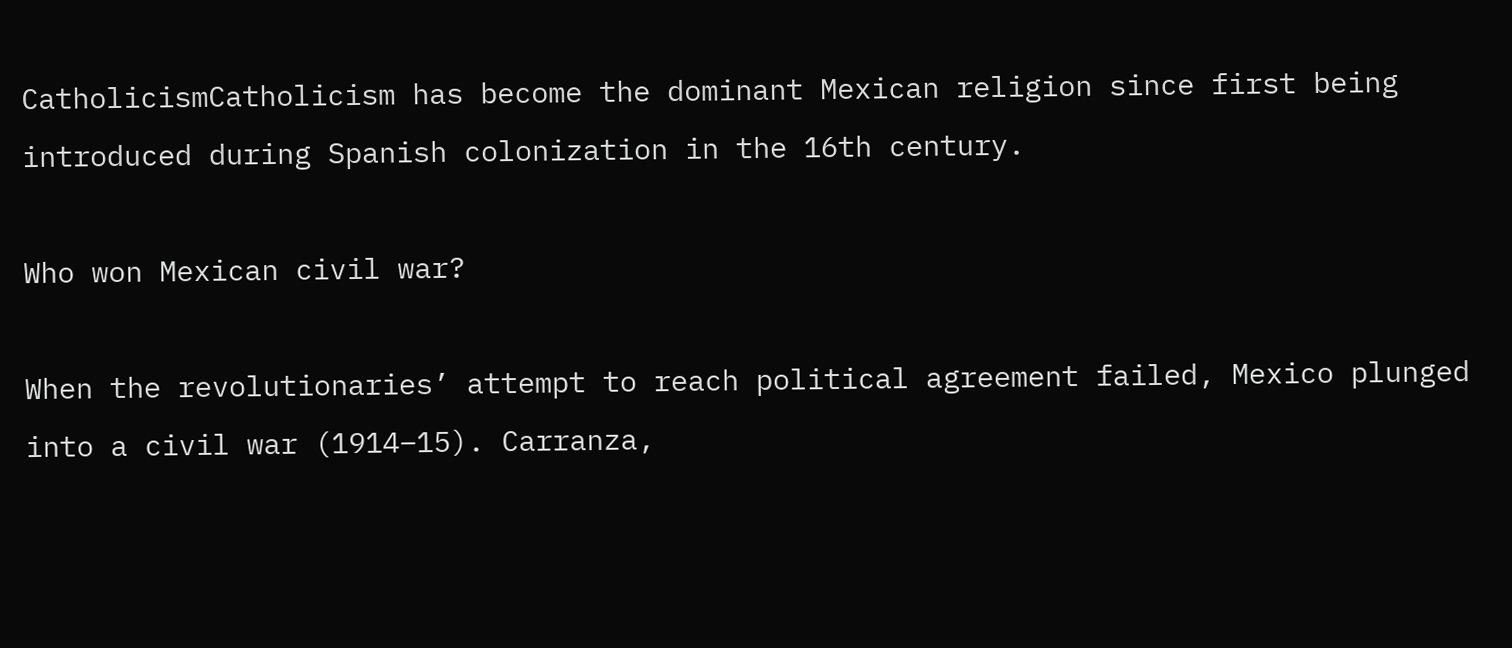CatholicismCatholicism has become the dominant Mexican religion since first being introduced during Spanish colonization in the 16th century.

Who won Mexican civil war?

When the revolutionaries’ attempt to reach political agreement failed, Mexico plunged into a civil war (1914–15). Carranza,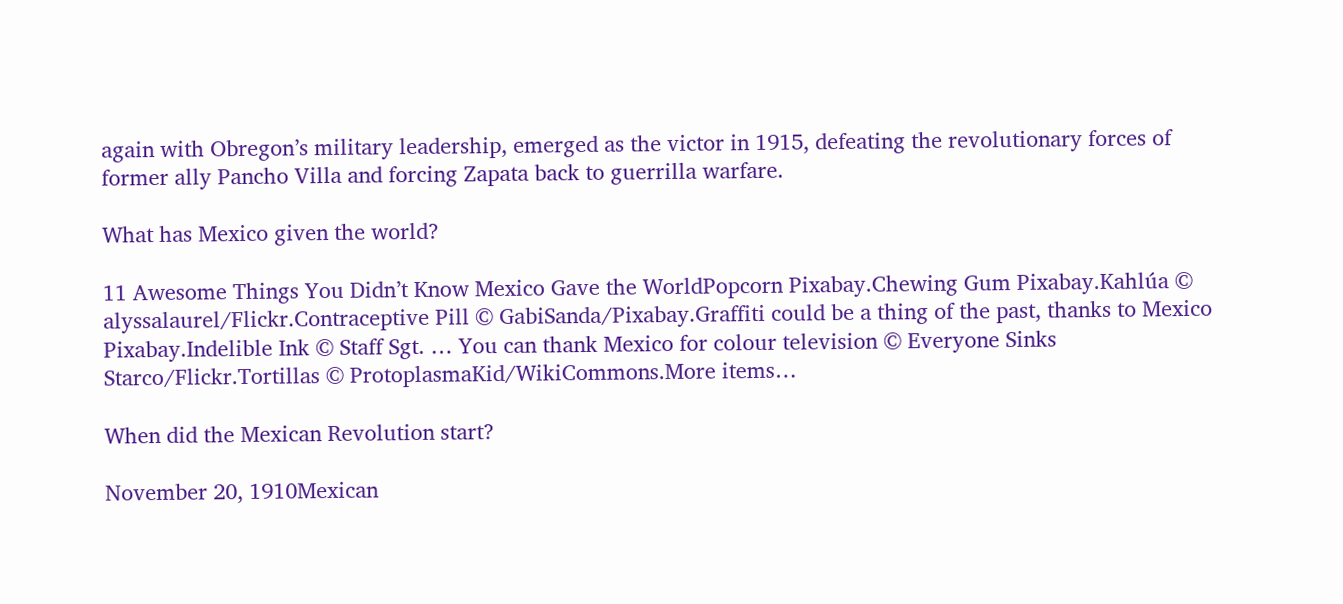again with Obregon’s military leadership, emerged as the victor in 1915, defeating the revolutionary forces of former ally Pancho Villa and forcing Zapata back to guerrilla warfare.

What has Mexico given the world?

11 Awesome Things You Didn’t Know Mexico Gave the WorldPopcorn Pixabay.Chewing Gum Pixabay.Kahlúa © alyssalaurel/Flickr.Contraceptive Pill © GabiSanda/Pixabay.Graffiti could be a thing of the past, thanks to Mexico Pixabay.Indelible Ink © Staff Sgt. … You can thank Mexico for colour television © Everyone Sinks Starco/Flickr.Tortillas © ProtoplasmaKid/WikiCommons.More items…

When did the Mexican Revolution start?

November 20, 1910Mexican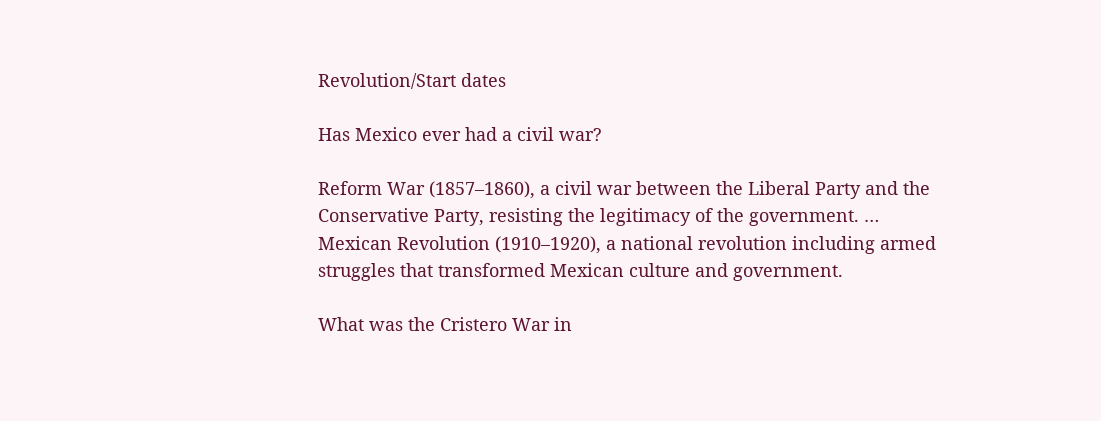Revolution/Start dates

Has Mexico ever had a civil war?

Reform War (1857–1860), a civil war between the Liberal Party and the Conservative Party, resisting the legitimacy of the government. … Mexican Revolution (1910–1920), a national revolution including armed struggles that transformed Mexican culture and government.

What was the Cristero War in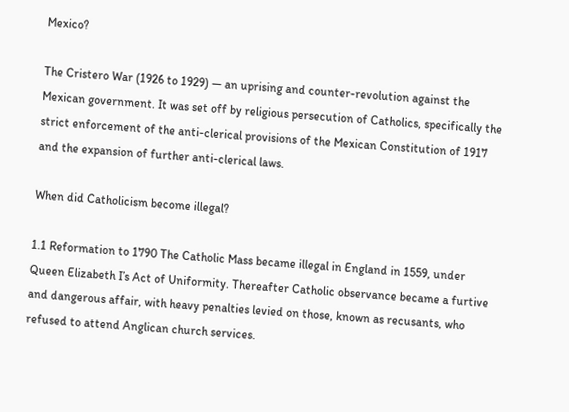Mexico?

The Cristero War (1926 to 1929) — an uprising and counter-revolution against the Mexican government. It was set off by religious persecution of Catholics, specifically the strict enforcement of the anti-clerical provisions of the Mexican Constitution of 1917 and the expansion of further anti-clerical laws.

When did Catholicism become illegal?

1.1 Reformation to 1790 The Catholic Mass became illegal in England in 1559, under Queen Elizabeth I’s Act of Uniformity. Thereafter Catholic observance became a furtive and dangerous affair, with heavy penalties levied on those, known as recusants, who refused to attend Anglican church services.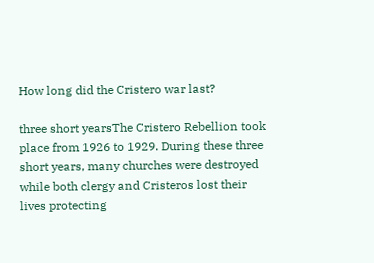How long did the Cristero war last?

three short yearsThe Cristero Rebellion took place from 1926 to 1929. During these three short years, many churches were destroyed while both clergy and Cristeros lost their lives protecting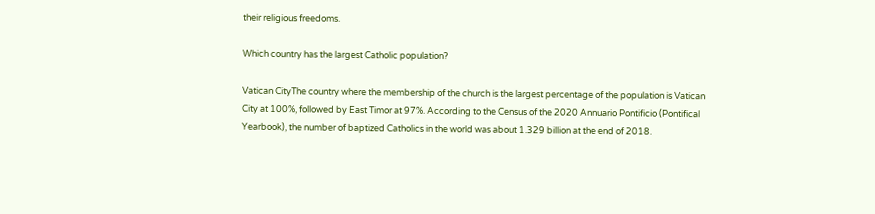their religious freedoms.

Which country has the largest Catholic population?

Vatican CityThe country where the membership of the church is the largest percentage of the population is Vatican City at 100%, followed by East Timor at 97%. According to the Census of the 2020 Annuario Pontificio (Pontifical Yearbook), the number of baptized Catholics in the world was about 1.329 billion at the end of 2018.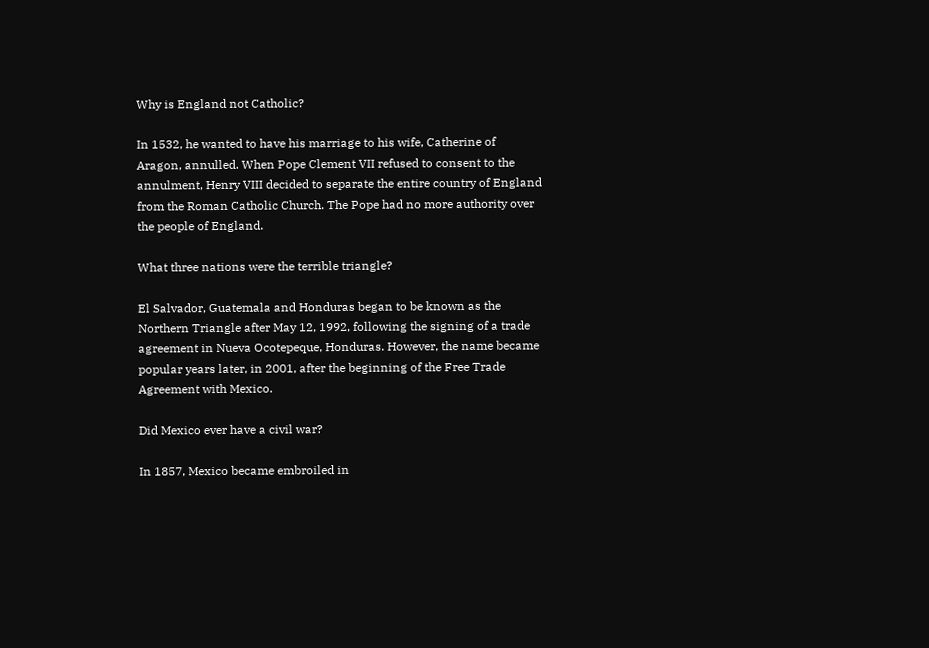Why is England not Catholic?

In 1532, he wanted to have his marriage to his wife, Catherine of Aragon, annulled. When Pope Clement VII refused to consent to the annulment, Henry VIII decided to separate the entire country of England from the Roman Catholic Church. The Pope had no more authority over the people of England.

What three nations were the terrible triangle?

El Salvador, Guatemala and Honduras began to be known as the Northern Triangle after May 12, 1992, following the signing of a trade agreement in Nueva Ocotepeque, Honduras. However, the name became popular years later, in 2001, after the beginning of the Free Trade Agreement with Mexico.

Did Mexico ever have a civil war?

In 1857, Mexico became embroiled in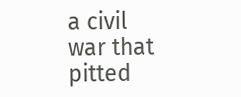a civil war that pitted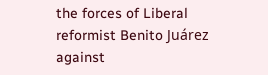the forces of Liberal reformist Benito Juárez against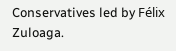Conservatives led by Félix Zuloaga.